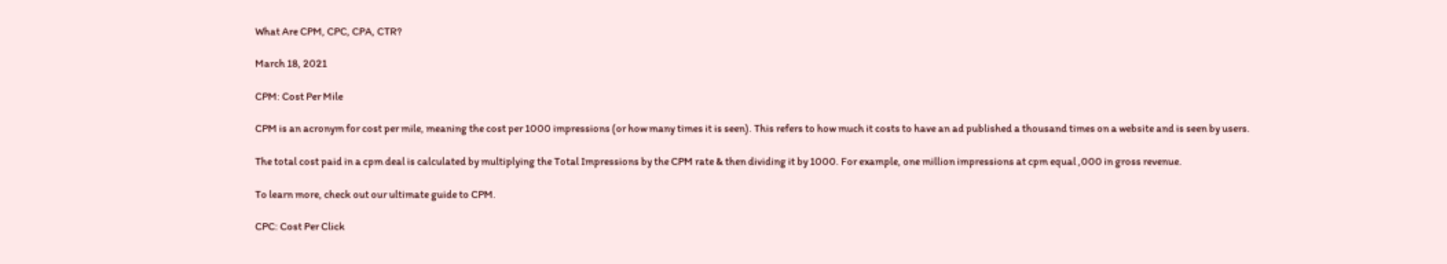What Are CPM, CPC, CPA, CTR?

March 18, 2021

CPM: Cost Per Mile

CPM is an acronym for cost per mile, meaning the cost per 1000 impressions (or how many times it is seen). This refers to how much it costs to have an ad published a thousand times on a website and is seen by users.

The total cost paid in a cpm deal is calculated by multiplying the Total Impressions by the CPM rate & then dividing it by 1000. For example, one million impressions at cpm equal ,000 in gross revenue.

To learn more, check out our ultimate guide to CPM.

CPC: Cost Per Click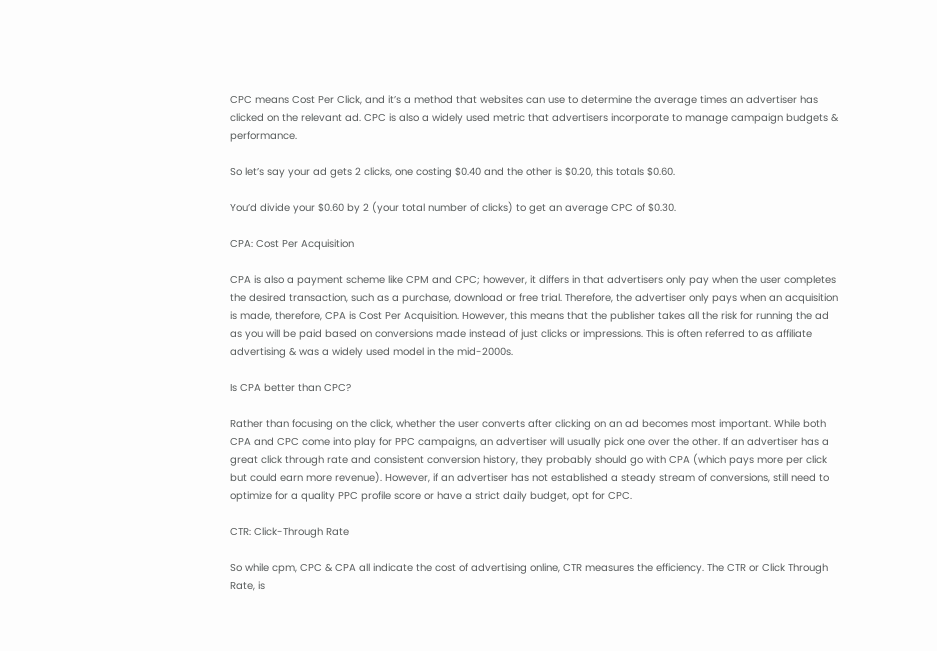CPC means Cost Per Click, and it’s a method that websites can use to determine the average times an advertiser has clicked on the relevant ad. CPC is also a widely used metric that advertisers incorporate to manage campaign budgets & performance.

So let’s say your ad gets 2 clicks, one costing $0.40 and the other is $0.20, this totals $0.60.

You’d divide your $0.60 by 2 (your total number of clicks) to get an average CPC of $0.30.

CPA: Cost Per Acquisition

CPA is also a payment scheme like CPM and CPC; however, it differs in that advertisers only pay when the user completes the desired transaction, such as a purchase, download or free trial. Therefore, the advertiser only pays when an acquisition is made, therefore, CPA is Cost Per Acquisition. However, this means that the publisher takes all the risk for running the ad as you will be paid based on conversions made instead of just clicks or impressions. This is often referred to as affiliate advertising & was a widely used model in the mid-2000s.

Is CPA better than CPC?

Rather than focusing on the click, whether the user converts after clicking on an ad becomes most important. While both CPA and CPC come into play for PPC campaigns, an advertiser will usually pick one over the other. If an advertiser has a great click through rate and consistent conversion history, they probably should go with CPA (which pays more per click but could earn more revenue). However, if an advertiser has not established a steady stream of conversions, still need to optimize for a quality PPC profile score or have a strict daily budget, opt for CPC.

CTR: Click-Through Rate

So while cpm, CPC & CPA all indicate the cost of advertising online, CTR measures the efficiency. The CTR or Click Through Rate, is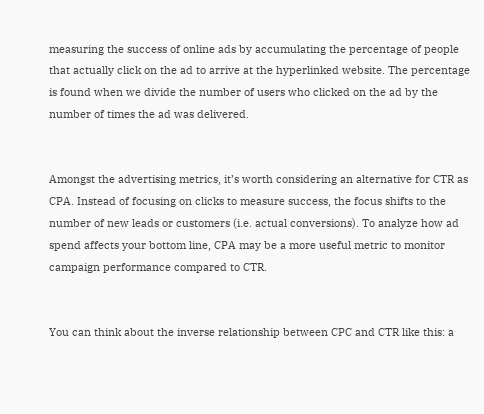measuring the success of online ads by accumulating the percentage of people that actually click on the ad to arrive at the hyperlinked website. The percentage is found when we divide the number of users who clicked on the ad by the number of times the ad was delivered.


Amongst the advertising metrics, it’s worth considering an alternative for CTR as CPA. Instead of focusing on clicks to measure success, the focus shifts to the number of new leads or customers (i.e. actual conversions). To analyze how ad spend affects your bottom line, CPA may be a more useful metric to monitor campaign performance compared to CTR.


You can think about the inverse relationship between CPC and CTR like this: a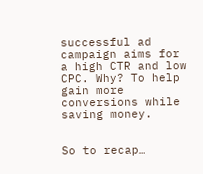successful ad campaign aims for a high CTR and low CPC. Why? To help gain more conversions while saving money.


So to recap…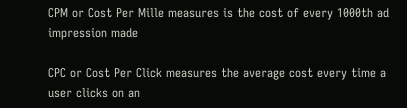CPM or Cost Per Mille measures is the cost of every 1000th ad impression made

CPC or Cost Per Click measures the average cost every time a user clicks on an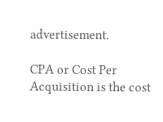advertisement.

CPA or Cost Per Acquisition is the cost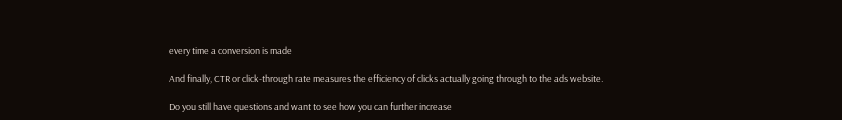every time a conversion is made

And finally, CTR or click-through rate measures the efficiency of clicks actually going through to the ads website.

Do you still have questions and want to see how you can further increase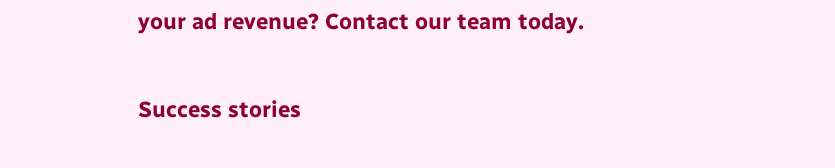your ad revenue? Contact our team today.

Success stories